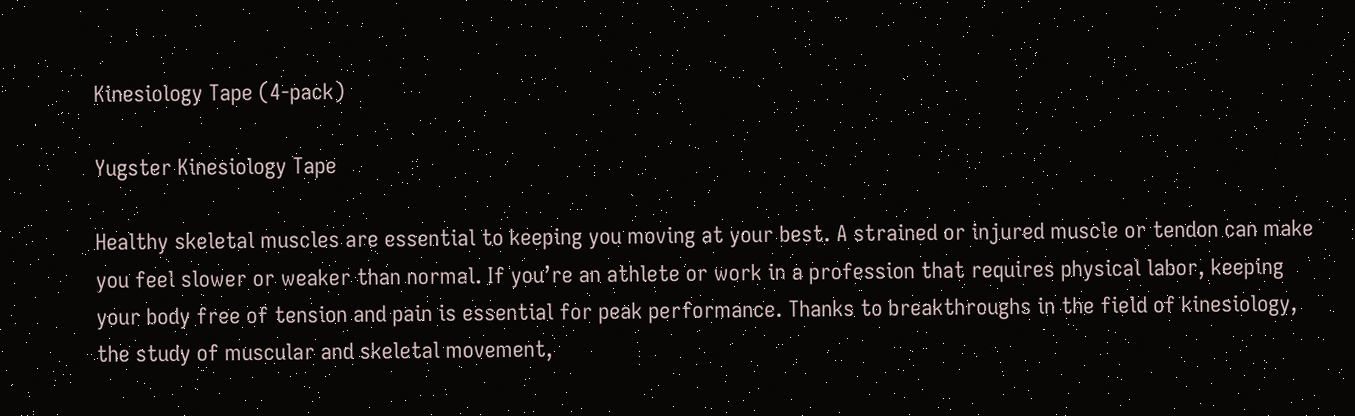Kinesiology Tape (4-pack)

Yugster Kinesiology Tape

Healthy skeletal muscles are essential to keeping you moving at your best. A strained or injured muscle or tendon can make you feel slower or weaker than normal. If you’re an athlete or work in a profession that requires physical labor, keeping your body free of tension and pain is essential for peak performance. Thanks to breakthroughs in the field of kinesiology, the study of muscular and skeletal movement,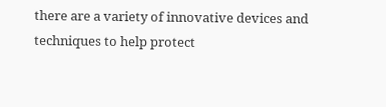there are a variety of innovative devices and techniques to help protect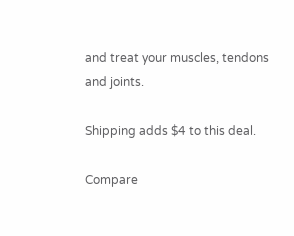and treat your muscles, tendons and joints.

Shipping adds $4 to this deal.

Compare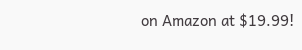on Amazon at $19.99!